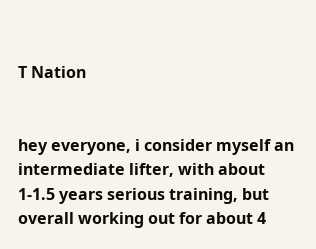T Nation


hey everyone, i consider myself an intermediate lifter, with about 1-1.5 years serious training, but overall working out for about 4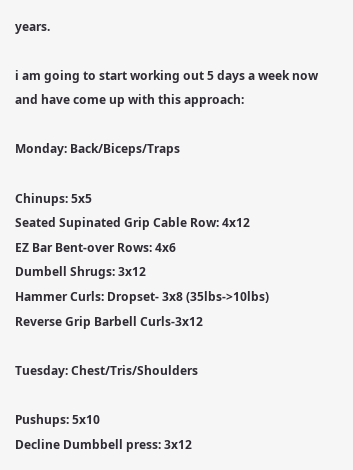years.

i am going to start working out 5 days a week now and have come up with this approach:

Monday: Back/Biceps/Traps

Chinups: 5x5
Seated Supinated Grip Cable Row: 4x12
EZ Bar Bent-over Rows: 4x6
Dumbell Shrugs: 3x12
Hammer Curls: Dropset- 3x8 (35lbs->10lbs)
Reverse Grip Barbell Curls-3x12

Tuesday: Chest/Tris/Shoulders

Pushups: 5x10
Decline Dumbbell press: 3x12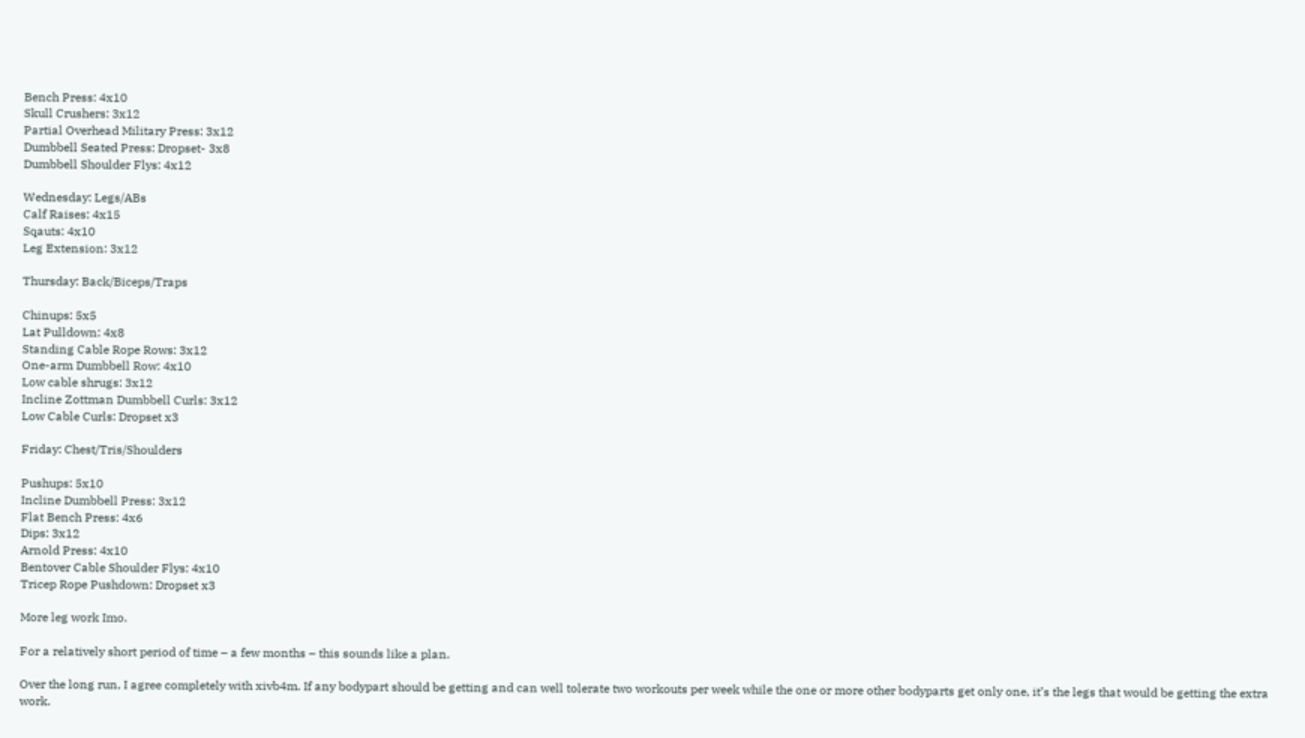Bench Press: 4x10
Skull Crushers: 3x12
Partial Overhead Military Press: 3x12
Dumbbell Seated Press: Dropset- 3x8
Dumbbell Shoulder Flys: 4x12

Wednesday: Legs/ABs
Calf Raises: 4x15
Sqauts: 4x10
Leg Extension: 3x12

Thursday: Back/Biceps/Traps

Chinups: 5x5
Lat Pulldown: 4x8
Standing Cable Rope Rows: 3x12
One-arm Dumbbell Row: 4x10
Low cable shrugs: 3x12
Incline Zottman Dumbbell Curls: 3x12
Low Cable Curls: Dropset x3

Friday: Chest/Tris/Shoulders

Pushups: 5x10
Incline Dumbbell Press: 3x12
Flat Bench Press: 4x6
Dips: 3x12
Arnold Press: 4x10
Bentover Cable Shoulder Flys: 4x10
Tricep Rope Pushdown: Dropset x3

More leg work Imo.

For a relatively short period of time – a few months – this sounds like a plan.

Over the long run, I agree completely with xivb4m. If any bodypart should be getting and can well tolerate two workouts per week while the one or more other bodyparts get only one, it’s the legs that would be getting the extra work.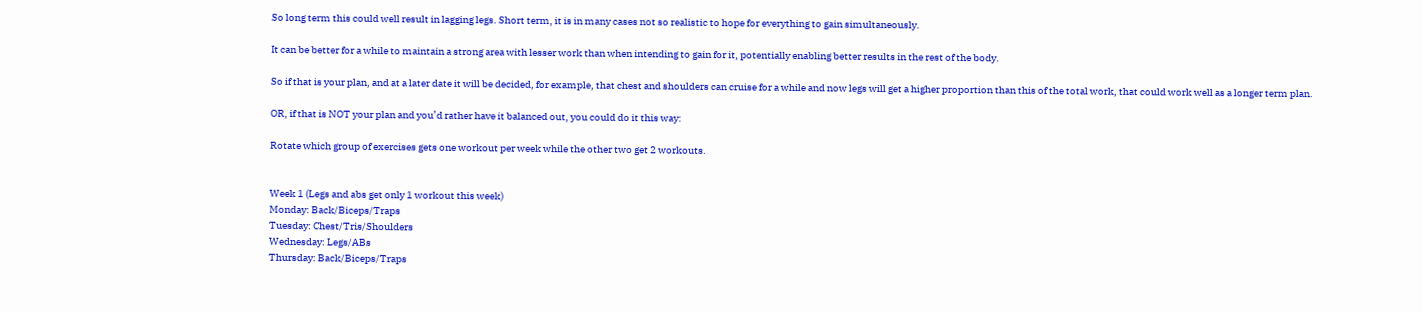So long term this could well result in lagging legs. Short term, it is in many cases not so realistic to hope for everything to gain simultaneously.

It can be better for a while to maintain a strong area with lesser work than when intending to gain for it, potentially enabling better results in the rest of the body.

So if that is your plan, and at a later date it will be decided, for example, that chest and shoulders can cruise for a while and now legs will get a higher proportion than this of the total work, that could work well as a longer term plan.

OR, if that is NOT your plan and you’d rather have it balanced out, you could do it this way:

Rotate which group of exercises gets one workout per week while the other two get 2 workouts.


Week 1 (Legs and abs get only 1 workout this week)
Monday: Back/Biceps/Traps
Tuesday: Chest/Tris/Shoulders
Wednesday: Legs/ABs
Thursday: Back/Biceps/Traps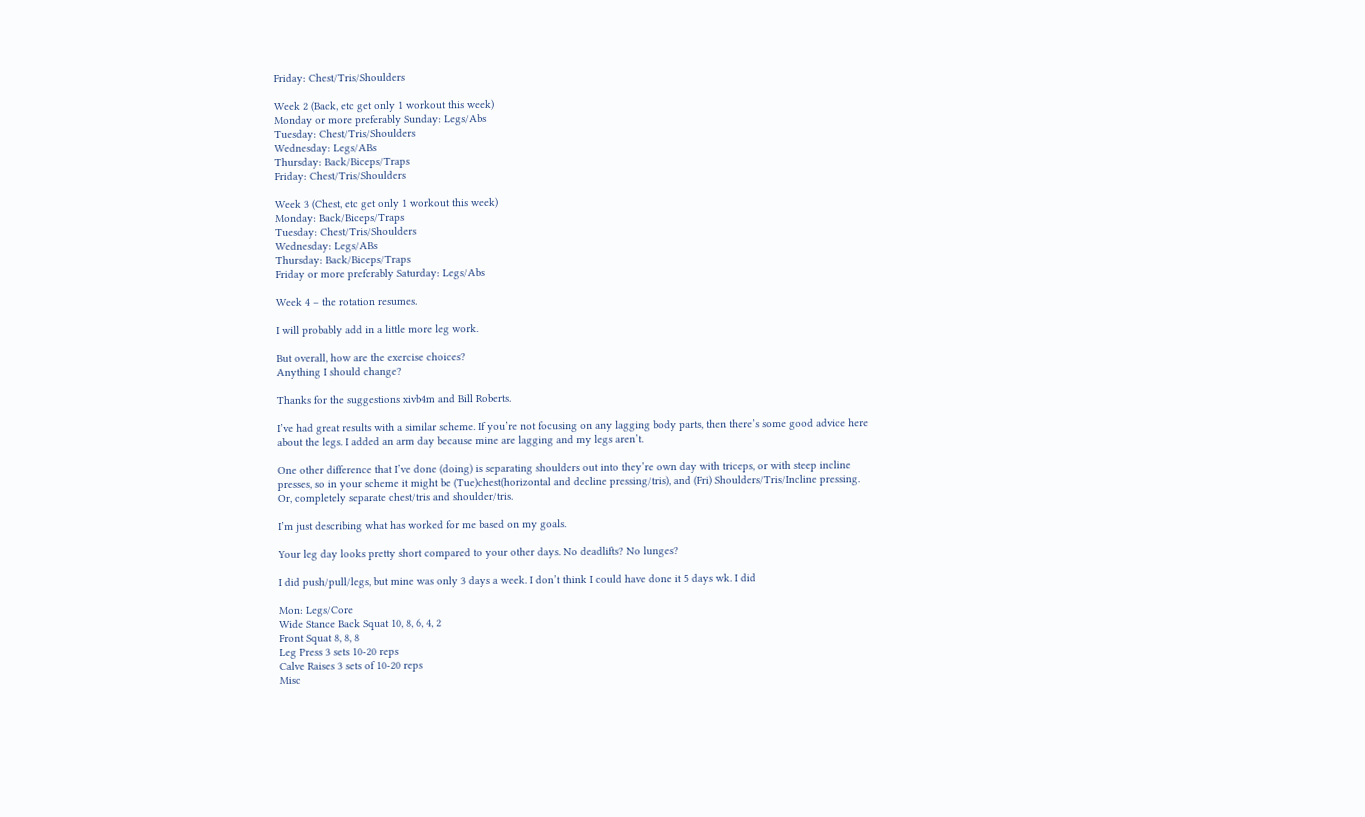Friday: Chest/Tris/Shoulders

Week 2 (Back, etc get only 1 workout this week)
Monday or more preferably Sunday: Legs/Abs
Tuesday: Chest/Tris/Shoulders
Wednesday: Legs/ABs
Thursday: Back/Biceps/Traps
Friday: Chest/Tris/Shoulders

Week 3 (Chest, etc get only 1 workout this week)
Monday: Back/Biceps/Traps
Tuesday: Chest/Tris/Shoulders
Wednesday: Legs/ABs
Thursday: Back/Biceps/Traps
Friday or more preferably Saturday: Legs/Abs

Week 4 – the rotation resumes.

I will probably add in a little more leg work.

But overall, how are the exercise choices?
Anything I should change?

Thanks for the suggestions xivb4m and Bill Roberts.

I’ve had great results with a similar scheme. If you’re not focusing on any lagging body parts, then there’s some good advice here about the legs. I added an arm day because mine are lagging and my legs aren’t.

One other difference that I’ve done (doing) is separating shoulders out into they’re own day with triceps, or with steep incline presses, so in your scheme it might be (Tue)chest(horizontal and decline pressing/tris), and (Fri) Shoulders/Tris/Incline pressing. Or, completely separate chest/tris and shoulder/tris.

I’m just describing what has worked for me based on my goals.

Your leg day looks pretty short compared to your other days. No deadlifts? No lunges?

I did push/pull/legs, but mine was only 3 days a week. I don’t think I could have done it 5 days wk. I did

Mon: Legs/Core
Wide Stance Back Squat 10, 8, 6, 4, 2
Front Squat 8, 8, 8
Leg Press 3 sets 10-20 reps
Calve Raises 3 sets of 10-20 reps
Misc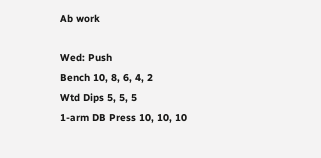Ab work

Wed: Push
Bench 10, 8, 6, 4, 2
Wtd Dips 5, 5, 5
1-arm DB Press 10, 10, 10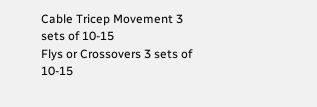Cable Tricep Movement 3 sets of 10-15
Flys or Crossovers 3 sets of 10-15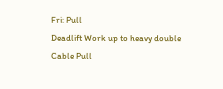Fri: Pull
Deadlift Work up to heavy double
Cable Pull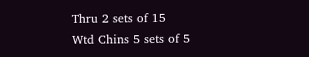Thru 2 sets of 15
Wtd Chins 5 sets of 5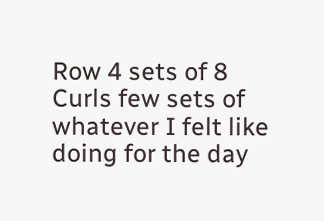Row 4 sets of 8
Curls few sets of whatever I felt like doing for the day